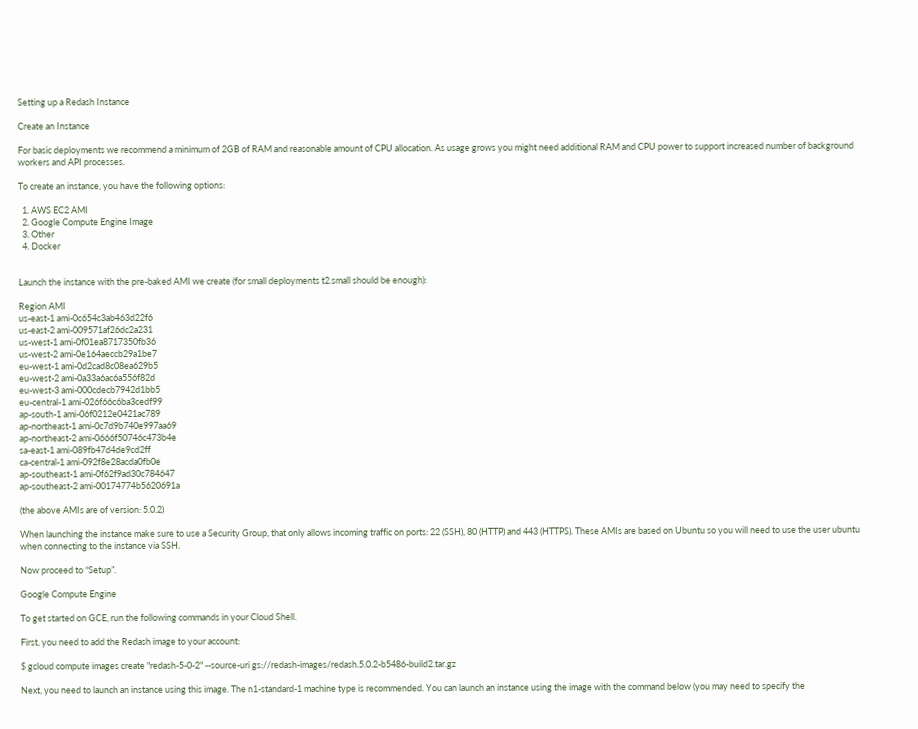Setting up a Redash Instance

Create an Instance

For basic deployments we recommend a minimum of 2GB of RAM and reasonable amount of CPU allocation. As usage grows you might need additional RAM and CPU power to support increased number of background workers and API processes.

To create an instance, you have the following options:

  1. AWS EC2 AMI
  2. Google Compute Engine Image
  3. Other
  4. Docker


Launch the instance with the pre-baked AMI we create (for small deployments t2.small should be enough):

Region AMI
us-east-1 ami-0c654c3ab463d22f6
us-east-2 ami-009571af26dc2a231
us-west-1 ami-0f01ea8717350fb36
us-west-2 ami-0e164aeccb29a1be7
eu-west-1 ami-0d2cad8c08ea629b5
eu-west-2 ami-0a33a6ac6a556f82d
eu-west-3 ami-000cdecb7942d1bb5
eu-central-1 ami-026f66c6ba3cedf99
ap-south-1 ami-06f0212e0421ac789
ap-northeast-1 ami-0c7d9b740e997aa69
ap-northeast-2 ami-0666f50746c473b4e
sa-east-1 ami-089fb47d4de9cd2ff
ca-central-1 ami-092f8e28acda0fb0e
ap-southeast-1 ami-0f62f9ad30c784647
ap-southeast-2 ami-00174774b5620691a

(the above AMIs are of version: 5.0.2)

When launching the instance make sure to use a Security Group, that only allows incoming traffic on ports: 22 (SSH), 80 (HTTP) and 443 (HTTPS). These AMIs are based on Ubuntu so you will need to use the user ubuntu when connecting to the instance via SSH.

Now proceed to “Setup”.

Google Compute Engine

To get started on GCE, run the following commands in your Cloud Shell.

First, you need to add the Redash image to your account:

$ gcloud compute images create "redash-5-0-2" --source-uri gs://redash-images/redash.5.0.2-b5486-build2.tar.gz

Next, you need to launch an instance using this image. The n1-standard-1 machine type is recommended. You can launch an instance using the image with the command below (you may need to specify the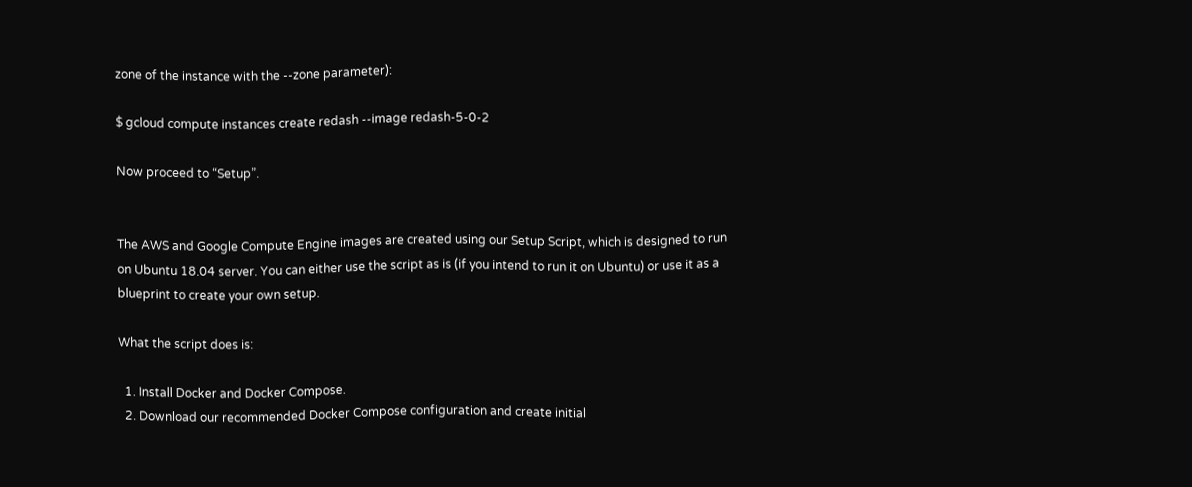zone of the instance with the --zone parameter):

$ gcloud compute instances create redash --image redash-5-0-2

Now proceed to “Setup”.


The AWS and Google Compute Engine images are created using our Setup Script, which is designed to run on Ubuntu 18.04 server. You can either use the script as is (if you intend to run it on Ubuntu) or use it as a blueprint to create your own setup.

What the script does is:

  1. Install Docker and Docker Compose.
  2. Download our recommended Docker Compose configuration and create initial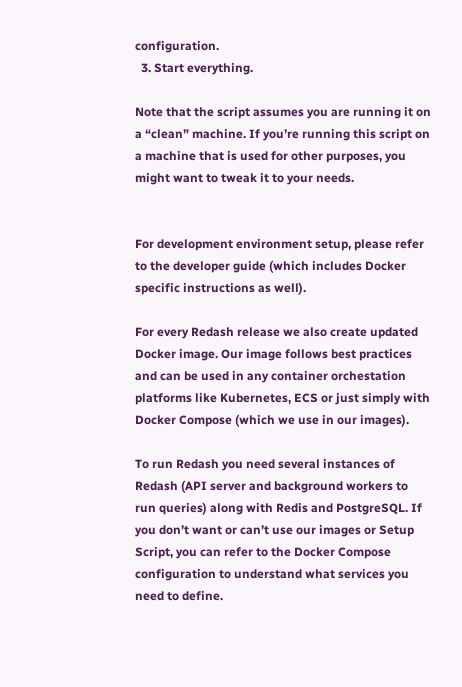configuration.
  3. Start everything.

Note that the script assumes you are running it on a “clean” machine. If you’re running this script on a machine that is used for other purposes, you might want to tweak it to your needs.


For development environment setup, please refer to the developer guide (which includes Docker specific instructions as well).

For every Redash release we also create updated Docker image. Our image follows best practices and can be used in any container orchestation platforms like Kubernetes, ECS or just simply with Docker Compose (which we use in our images).

To run Redash you need several instances of Redash (API server and background workers to run queries) along with Redis and PostgreSQL. If you don’t want or can’t use our images or Setup Script, you can refer to the Docker Compose configuration to understand what services you need to define.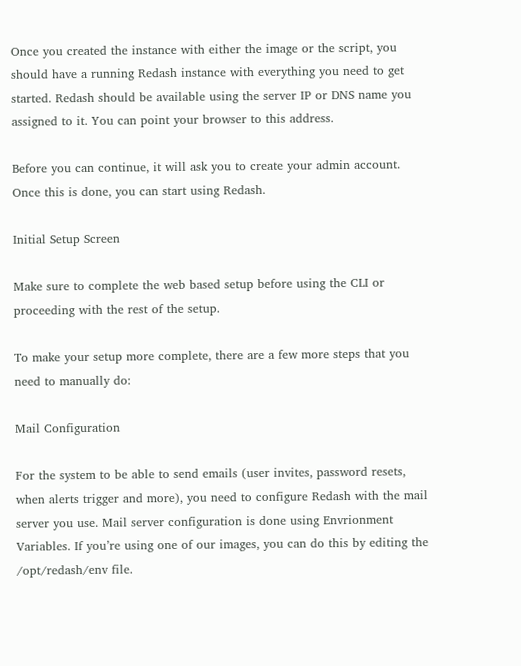Once you created the instance with either the image or the script, you should have a running Redash instance with everything you need to get started. Redash should be available using the server IP or DNS name you assigned to it. You can point your browser to this address.

Before you can continue, it will ask you to create your admin account. Once this is done, you can start using Redash.

Initial Setup Screen

Make sure to complete the web based setup before using the CLI or proceeding with the rest of the setup.

To make your setup more complete, there are a few more steps that you need to manually do:

Mail Configuration

For the system to be able to send emails (user invites, password resets, when alerts trigger and more), you need to configure Redash with the mail server you use. Mail server configuration is done using Envrionment Variables. If you’re using one of our images, you can do this by editing the /opt/redash/env file.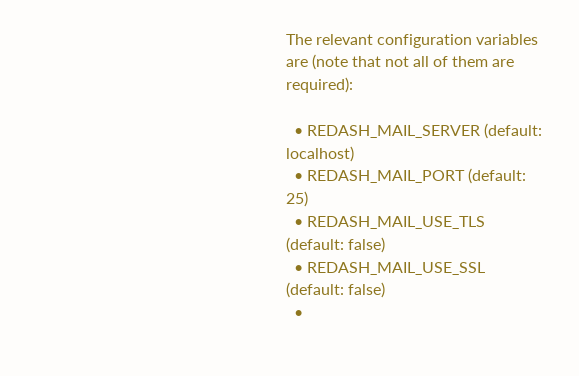The relevant configuration variables are (note that not all of them are required):

  • REDASH_MAIL_SERVER (default: localhost)
  • REDASH_MAIL_PORT (default: 25)
  • REDASH_MAIL_USE_TLS (default: false)
  • REDASH_MAIL_USE_SSL (default: false)
  •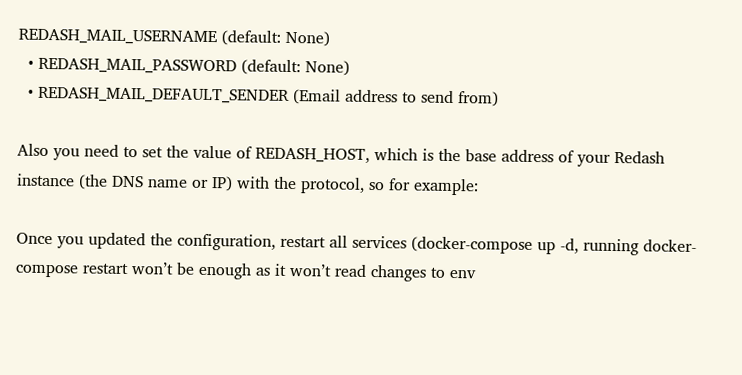REDASH_MAIL_USERNAME (default: None)
  • REDASH_MAIL_PASSWORD (default: None)
  • REDASH_MAIL_DEFAULT_SENDER (Email address to send from)

Also you need to set the value of REDASH_HOST, which is the base address of your Redash instance (the DNS name or IP) with the protocol, so for example:

Once you updated the configuration, restart all services (docker-compose up -d, running docker-compose restart won’t be enough as it won’t read changes to env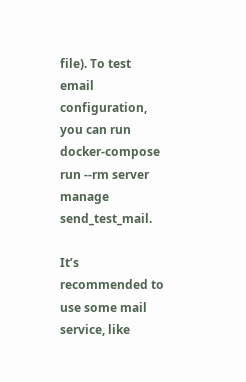file). To test email configuration, you can run docker-compose run --rm server manage send_test_mail.

It’s recommended to use some mail service, like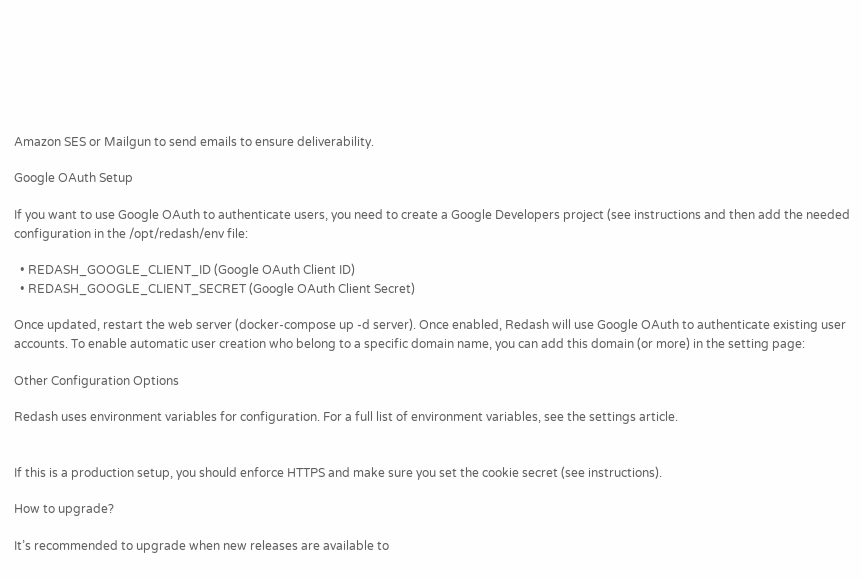Amazon SES or Mailgun to send emails to ensure deliverability.

Google OAuth Setup

If you want to use Google OAuth to authenticate users, you need to create a Google Developers project (see instructions and then add the needed configuration in the /opt/redash/env file:

  • REDASH_GOOGLE_CLIENT_ID (Google OAuth Client ID)
  • REDASH_GOOGLE_CLIENT_SECRET (Google OAuth Client Secret)

Once updated, restart the web server (docker-compose up -d server). Once enabled, Redash will use Google OAuth to authenticate existing user accounts. To enable automatic user creation who belong to a specific domain name, you can add this domain (or more) in the setting page:

Other Configuration Options

Redash uses environment variables for configuration. For a full list of environment variables, see the settings article.


If this is a production setup, you should enforce HTTPS and make sure you set the cookie secret (see instructions).

How to upgrade?

It’s recommended to upgrade when new releases are available to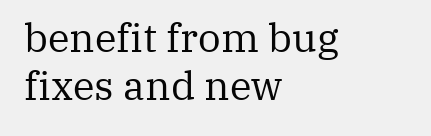benefit from bug fixes and new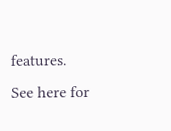features. See here for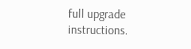full upgrade instructions.